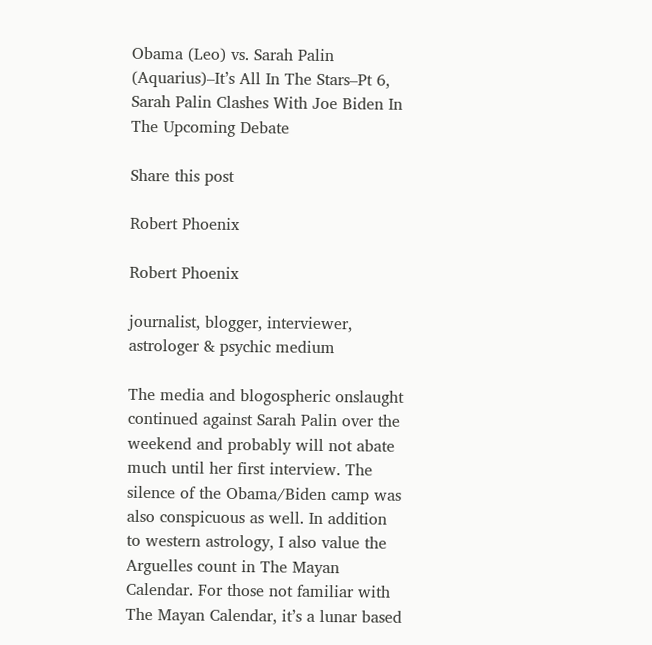Obama (Leo) vs. Sarah Palin (Aquarius)–It’s All In The Stars–Pt 6, Sarah Palin Clashes With Joe Biden In The Upcoming Debate

Share this post

Robert Phoenix

Robert Phoenix

journalist, blogger, interviewer, astrologer & psychic medium

The media and blogospheric onslaught continued against Sarah Palin over the weekend and probably will not abate much until her first interview. The silence of the Obama/Biden camp was also conspicuous as well. In addition to western astrology, I also value the Arguelles count in The Mayan Calendar. For those not familiar with The Mayan Calendar, it’s a lunar based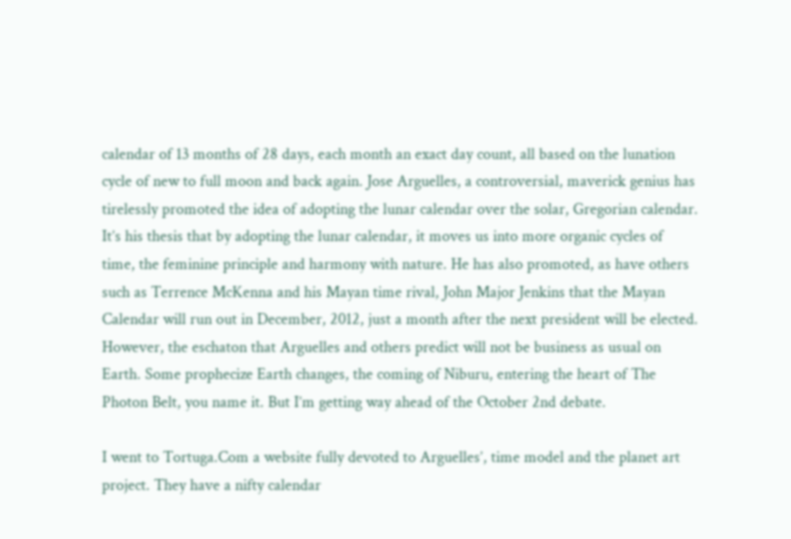calendar of 13 months of 28 days, each month an exact day count, all based on the lunation cycle of new to full moon and back again. Jose Arguelles, a controversial, maverick genius has tirelessly promoted the idea of adopting the lunar calendar over the solar, Gregorian calendar. It’s his thesis that by adopting the lunar calendar, it moves us into more organic cycles of time, the feminine principle and harmony with nature. He has also promoted, as have others such as Terrence McKenna and his Mayan time rival, John Major Jenkins that the Mayan Calendar will run out in December, 2012, just a month after the next president will be elected. However, the eschaton that Arguelles and others predict will not be business as usual on Earth. Some prophecize Earth changes, the coming of Niburu, entering the heart of The Photon Belt, you name it. But I’m getting way ahead of the October 2nd debate.

I went to Tortuga.Com a website fully devoted to Arguelles’, time model and the planet art project. They have a nifty calendar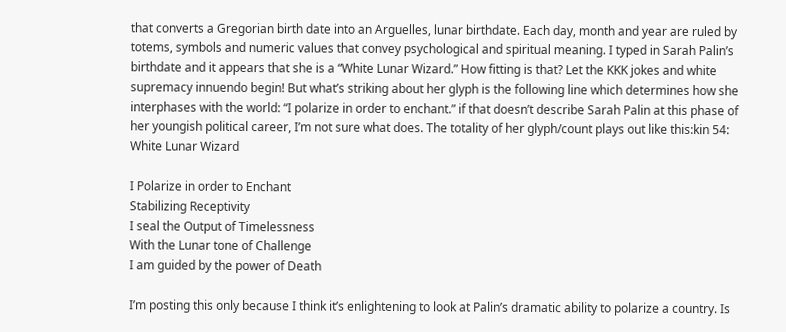that converts a Gregorian birth date into an Arguelles, lunar birthdate. Each day, month and year are ruled by totems, symbols and numeric values that convey psychological and spiritual meaning. I typed in Sarah Palin’s birthdate and it appears that she is a “White Lunar Wizard.” How fitting is that? Let the KKK jokes and white supremacy innuendo begin! But what’s striking about her glyph is the following line which determines how she interphases with the world: “I polarize in order to enchant.” if that doesn’t describe Sarah Palin at this phase of her youngish political career, I’m not sure what does. The totality of her glyph/count plays out like this:kin 54: White Lunar Wizard

I Polarize in order to Enchant
Stabilizing Receptivity
I seal the Output of Timelessness
With the Lunar tone of Challenge
I am guided by the power of Death

I’m posting this only because I think it’s enlightening to look at Palin’s dramatic ability to polarize a country. Is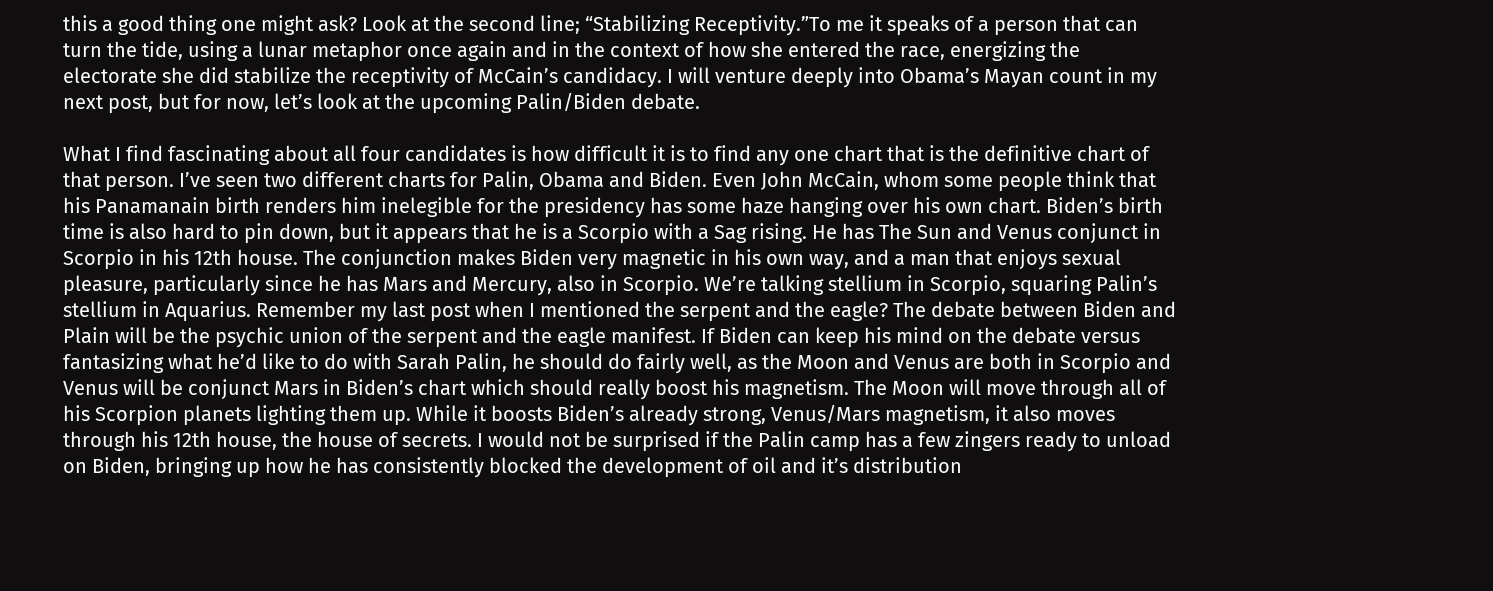this a good thing one might ask? Look at the second line; “Stabilizing Receptivity.”To me it speaks of a person that can turn the tide, using a lunar metaphor once again and in the context of how she entered the race, energizing the electorate she did stabilize the receptivity of McCain’s candidacy. I will venture deeply into Obama’s Mayan count in my next post, but for now, let’s look at the upcoming Palin/Biden debate.

What I find fascinating about all four candidates is how difficult it is to find any one chart that is the definitive chart of that person. I’ve seen two different charts for Palin, Obama and Biden. Even John McCain, whom some people think that his Panamanain birth renders him inelegible for the presidency has some haze hanging over his own chart. Biden’s birth time is also hard to pin down, but it appears that he is a Scorpio with a Sag rising. He has The Sun and Venus conjunct in Scorpio in his 12th house. The conjunction makes Biden very magnetic in his own way, and a man that enjoys sexual pleasure, particularly since he has Mars and Mercury, also in Scorpio. We’re talking stellium in Scorpio, squaring Palin’s stellium in Aquarius. Remember my last post when I mentioned the serpent and the eagle? The debate between Biden and Plain will be the psychic union of the serpent and the eagle manifest. If Biden can keep his mind on the debate versus fantasizing what he’d like to do with Sarah Palin, he should do fairly well, as the Moon and Venus are both in Scorpio and Venus will be conjunct Mars in Biden’s chart which should really boost his magnetism. The Moon will move through all of his Scorpion planets lighting them up. While it boosts Biden’s already strong, Venus/Mars magnetism, it also moves through his 12th house, the house of secrets. I would not be surprised if the Palin camp has a few zingers ready to unload on Biden, bringing up how he has consistently blocked the development of oil and it’s distribution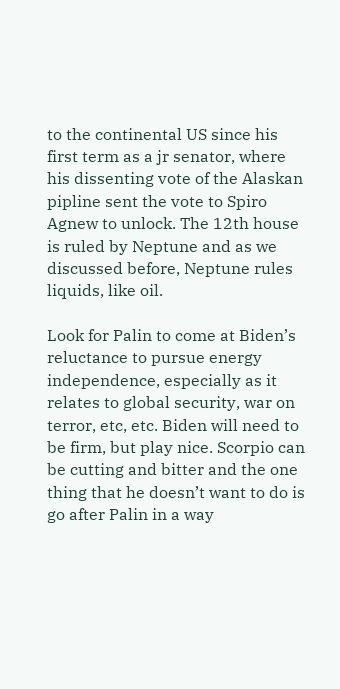to the continental US since his first term as a jr senator, where his dissenting vote of the Alaskan pipline sent the vote to Spiro Agnew to unlock. The 12th house is ruled by Neptune and as we discussed before, Neptune rules liquids, like oil.

Look for Palin to come at Biden’s reluctance to pursue energy independence, especially as it relates to global security, war on terror, etc, etc. Biden will need to be firm, but play nice. Scorpio can be cutting and bitter and the one thing that he doesn’t want to do is go after Palin in a way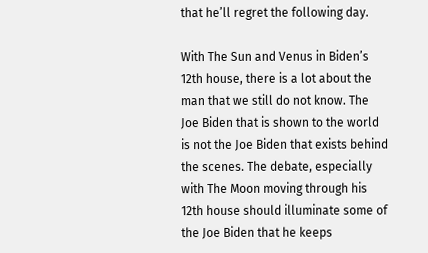that he’ll regret the following day.

With The Sun and Venus in Biden’s 12th house, there is a lot about the man that we still do not know. The Joe Biden that is shown to the world is not the Joe Biden that exists behind the scenes. The debate, especially with The Moon moving through his 12th house should illuminate some of the Joe Biden that he keeps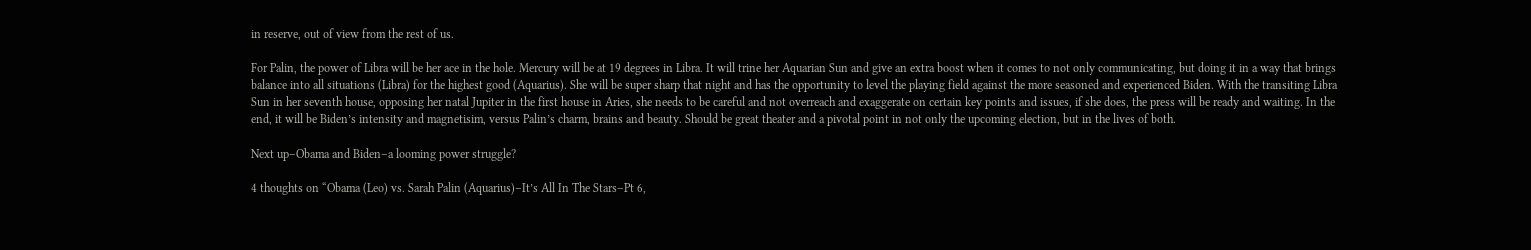in reserve, out of view from the rest of us.

For Palin, the power of Libra will be her ace in the hole. Mercury will be at 19 degrees in Libra. It will trine her Aquarian Sun and give an extra boost when it comes to not only communicating, but doing it in a way that brings balance into all situations (Libra) for the highest good (Aquarius). She will be super sharp that night and has the opportunity to level the playing field against the more seasoned and experienced Biden. With the transiting Libra Sun in her seventh house, opposing her natal Jupiter in the first house in Aries, she needs to be careful and not overreach and exaggerate on certain key points and issues, if she does, the press will be ready and waiting. In the end, it will be Biden’s intensity and magnetisim, versus Palin’s charm, brains and beauty. Should be great theater and a pivotal point in not only the upcoming election, but in the lives of both.

Next up–Obama and Biden–a looming power struggle?

4 thoughts on “Obama (Leo) vs. Sarah Palin (Aquarius)–It’s All In The Stars–Pt 6,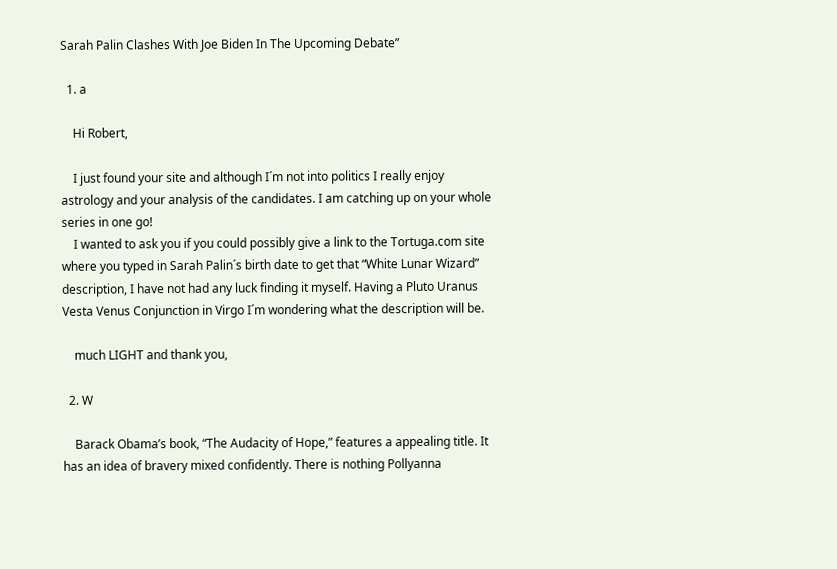Sarah Palin Clashes With Joe Biden In The Upcoming Debate”

  1. a

    Hi Robert,

    I just found your site and although I´m not into politics I really enjoy astrology and your analysis of the candidates. I am catching up on your whole series in one go!
    I wanted to ask you if you could possibly give a link to the Tortuga.com site where you typed in Sarah Palin´s birth date to get that “White Lunar Wizard” description, I have not had any luck finding it myself. Having a Pluto Uranus Vesta Venus Conjunction in Virgo I´m wondering what the description will be.

    much LIGHT and thank you,

  2. W

    Barack Obama’s book, “The Audacity of Hope,” features a appealing title. It has an idea of bravery mixed confidently. There is nothing Pollyanna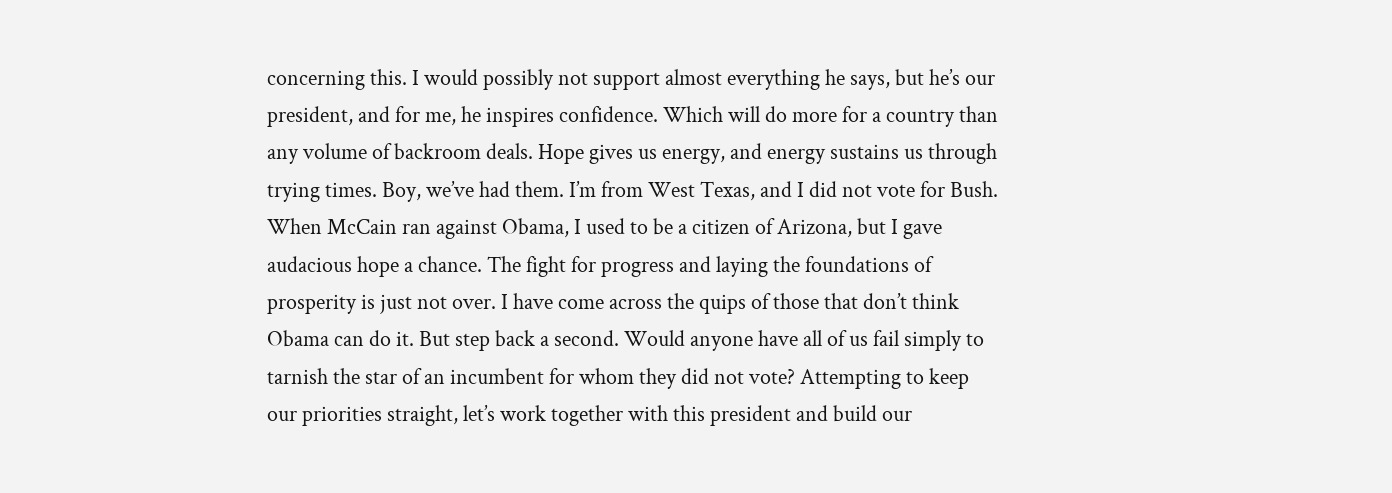concerning this. I would possibly not support almost everything he says, but he’s our president, and for me, he inspires confidence. Which will do more for a country than any volume of backroom deals. Hope gives us energy, and energy sustains us through trying times. Boy, we’ve had them. I’m from West Texas, and I did not vote for Bush. When McCain ran against Obama, I used to be a citizen of Arizona, but I gave audacious hope a chance. The fight for progress and laying the foundations of prosperity is just not over. I have come across the quips of those that don’t think Obama can do it. But step back a second. Would anyone have all of us fail simply to tarnish the star of an incumbent for whom they did not vote? Attempting to keep our priorities straight, let’s work together with this president and build our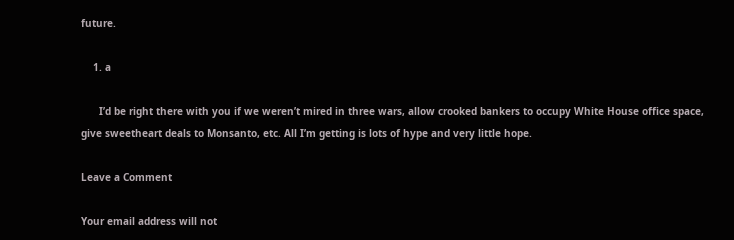future.

    1. a

      I’d be right there with you if we weren’t mired in three wars, allow crooked bankers to occupy White House office space, give sweetheart deals to Monsanto, etc. All I’m getting is lots of hype and very little hope.

Leave a Comment

Your email address will not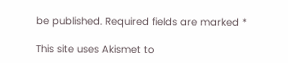be published. Required fields are marked *

This site uses Akismet to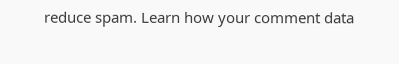reduce spam. Learn how your comment data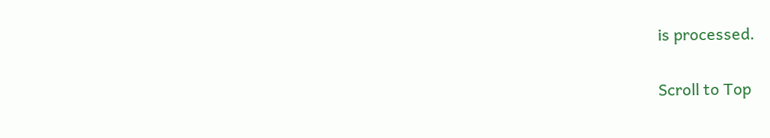is processed.

Scroll to Top